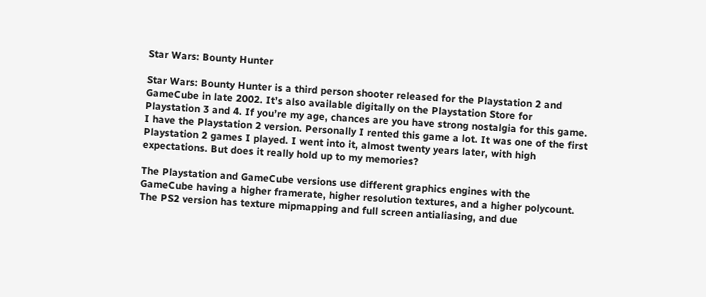Star Wars: Bounty Hunter

Star Wars: Bounty Hunter is a third person shooter released for the Playstation 2 and GameCube in late 2002. It’s also available digitally on the Playstation Store for Playstation 3 and 4. If you’re my age, chances are you have strong nostalgia for this game. I have the Playstation 2 version. Personally I rented this game a lot. It was one of the first Playstation 2 games I played. I went into it, almost twenty years later, with high expectations. But does it really hold up to my memories?

The Playstation and GameCube versions use different graphics engines with the GameCube having a higher framerate, higher resolution textures, and a higher polycount. The PS2 version has texture mipmapping and full screen antialiasing, and due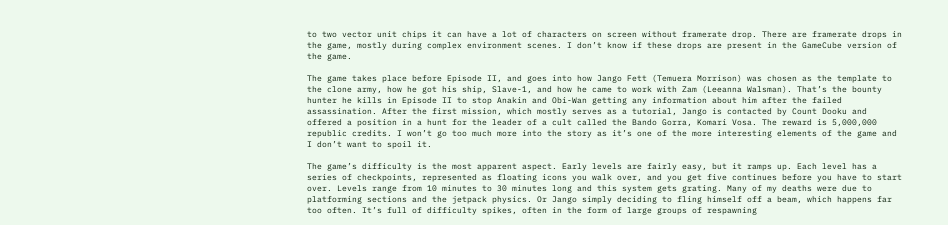to two vector unit chips it can have a lot of characters on screen without framerate drop. There are framerate drops in the game, mostly during complex environment scenes. I don’t know if these drops are present in the GameCube version of the game.

The game takes place before Episode II, and goes into how Jango Fett (Temuera Morrison) was chosen as the template to the clone army, how he got his ship, Slave-1, and how he came to work with Zam (Leeanna Walsman). That’s the bounty hunter he kills in Episode II to stop Anakin and Obi-Wan getting any information about him after the failed assassination. After the first mission, which mostly serves as a tutorial, Jango is contacted by Count Dooku and offered a position in a hunt for the leader of a cult called the Bando Gorra, Komari Vosa. The reward is 5,000,000 republic credits. I won’t go too much more into the story as it’s one of the more interesting elements of the game and I don’t want to spoil it.

The game’s difficulty is the most apparent aspect. Early levels are fairly easy, but it ramps up. Each level has a series of checkpoints, represented as floating icons you walk over, and you get five continues before you have to start over. Levels range from 10 minutes to 30 minutes long and this system gets grating. Many of my deaths were due to platforming sections and the jetpack physics. Or Jango simply deciding to fling himself off a beam, which happens far too often. It’s full of difficulty spikes, often in the form of large groups of respawning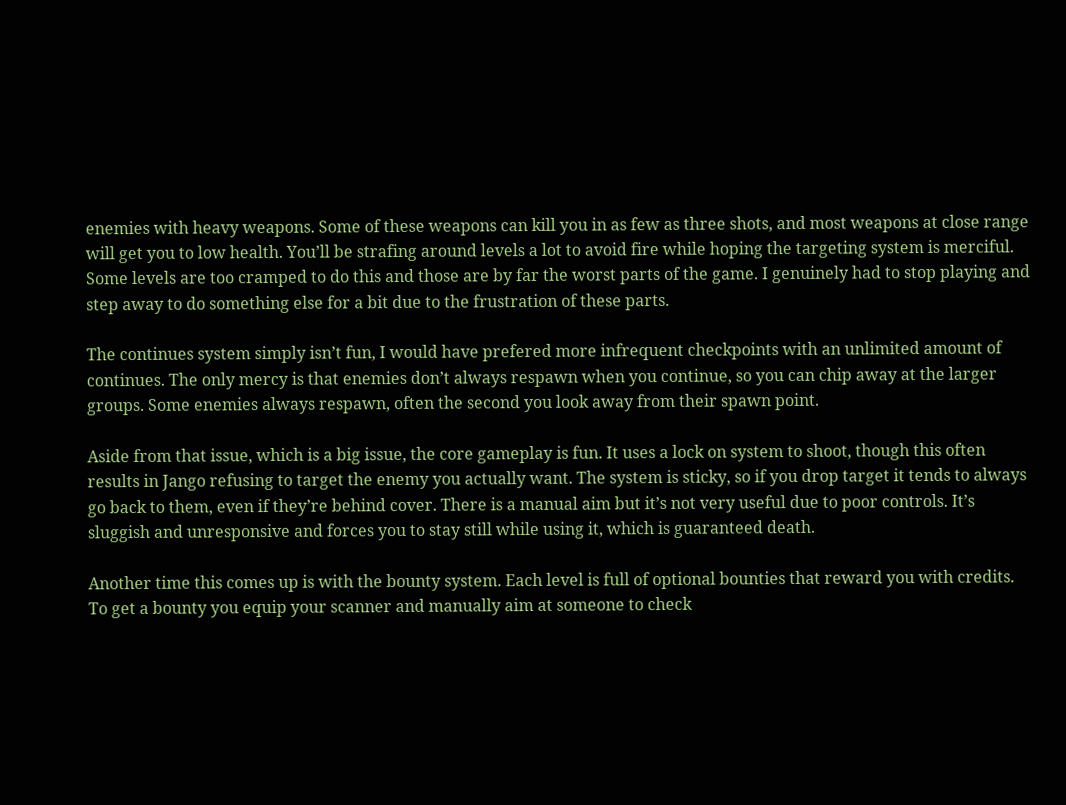enemies with heavy weapons. Some of these weapons can kill you in as few as three shots, and most weapons at close range will get you to low health. You’ll be strafing around levels a lot to avoid fire while hoping the targeting system is merciful. Some levels are too cramped to do this and those are by far the worst parts of the game. I genuinely had to stop playing and step away to do something else for a bit due to the frustration of these parts.

The continues system simply isn’t fun, I would have prefered more infrequent checkpoints with an unlimited amount of continues. The only mercy is that enemies don’t always respawn when you continue, so you can chip away at the larger groups. Some enemies always respawn, often the second you look away from their spawn point.

Aside from that issue, which is a big issue, the core gameplay is fun. It uses a lock on system to shoot, though this often results in Jango refusing to target the enemy you actually want. The system is sticky, so if you drop target it tends to always go back to them, even if they’re behind cover. There is a manual aim but it’s not very useful due to poor controls. It’s sluggish and unresponsive and forces you to stay still while using it, which is guaranteed death.

Another time this comes up is with the bounty system. Each level is full of optional bounties that reward you with credits. To get a bounty you equip your scanner and manually aim at someone to check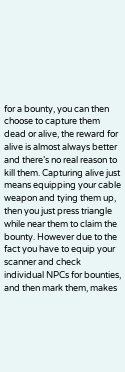for a bounty, you can then choose to capture them dead or alive, the reward for alive is almost always better and there’s no real reason to kill them. Capturing alive just means equipping your cable weapon and tying them up, then you just press triangle while near them to claim the bounty. However due to the fact you have to equip your scanner and check individual NPCs for bounties, and then mark them, makes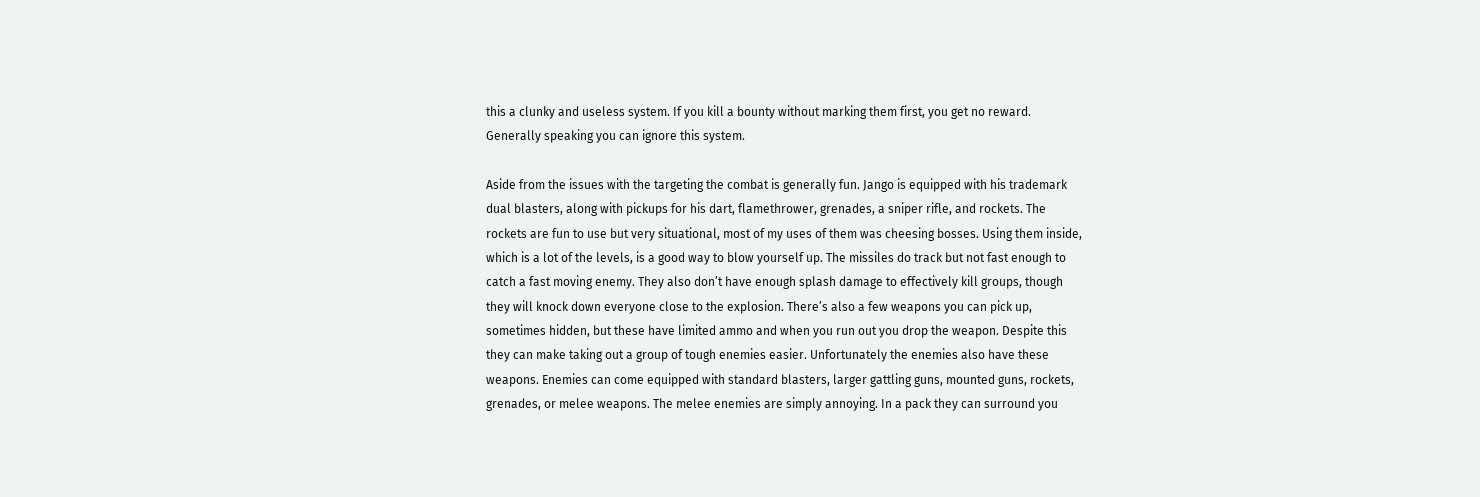this a clunky and useless system. If you kill a bounty without marking them first, you get no reward. Generally speaking you can ignore this system.

Aside from the issues with the targeting the combat is generally fun. Jango is equipped with his trademark dual blasters, along with pickups for his dart, flamethrower, grenades, a sniper rifle, and rockets. The rockets are fun to use but very situational, most of my uses of them was cheesing bosses. Using them inside, which is a lot of the levels, is a good way to blow yourself up. The missiles do track but not fast enough to catch a fast moving enemy. They also don’t have enough splash damage to effectively kill groups, though they will knock down everyone close to the explosion. There’s also a few weapons you can pick up, sometimes hidden, but these have limited ammo and when you run out you drop the weapon. Despite this they can make taking out a group of tough enemies easier. Unfortunately the enemies also have these weapons. Enemies can come equipped with standard blasters, larger gattling guns, mounted guns, rockets, grenades, or melee weapons. The melee enemies are simply annoying. In a pack they can surround you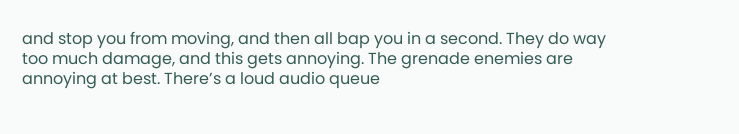and stop you from moving, and then all bap you in a second. They do way too much damage, and this gets annoying. The grenade enemies are annoying at best. There’s a loud audio queue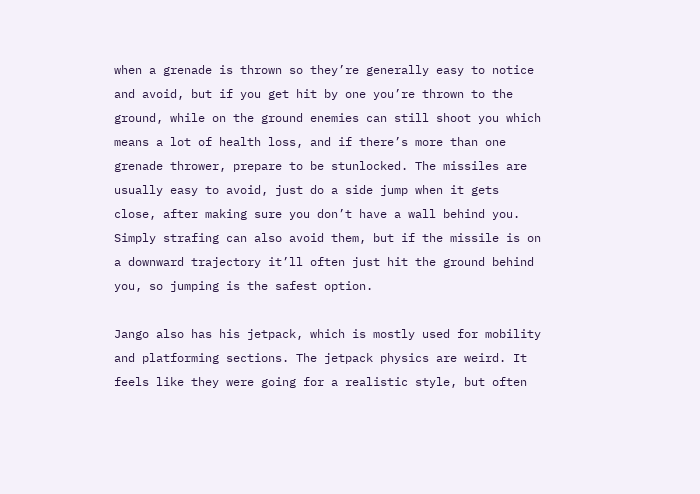when a grenade is thrown so they’re generally easy to notice and avoid, but if you get hit by one you’re thrown to the ground, while on the ground enemies can still shoot you which means a lot of health loss, and if there’s more than one grenade thrower, prepare to be stunlocked. The missiles are usually easy to avoid, just do a side jump when it gets close, after making sure you don’t have a wall behind you. Simply strafing can also avoid them, but if the missile is on a downward trajectory it’ll often just hit the ground behind you, so jumping is the safest option.

Jango also has his jetpack, which is mostly used for mobility and platforming sections. The jetpack physics are weird. It feels like they were going for a realistic style, but often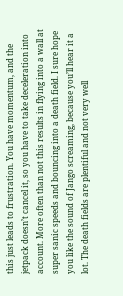this just leads to frustration. You have momentum, and the jetpack doesn’t cancel it, so you have to take deceleration into account. More often than not this results in flying into a wall at super sanic speeds and bouncing into a death field. I sure hope you like the sound of Jango screaming, because you’ll hear it a lot. The death fields are plentiful and not very well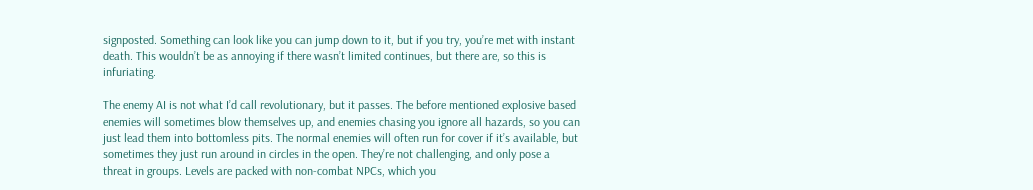signposted. Something can look like you can jump down to it, but if you try, you’re met with instant death. This wouldn’t be as annoying if there wasn’t limited continues, but there are, so this is infuriating.

The enemy AI is not what I’d call revolutionary, but it passes. The before mentioned explosive based enemies will sometimes blow themselves up, and enemies chasing you ignore all hazards, so you can just lead them into bottomless pits. The normal enemies will often run for cover if it’s available, but sometimes they just run around in circles in the open. They’re not challenging, and only pose a threat in groups. Levels are packed with non-combat NPCs, which you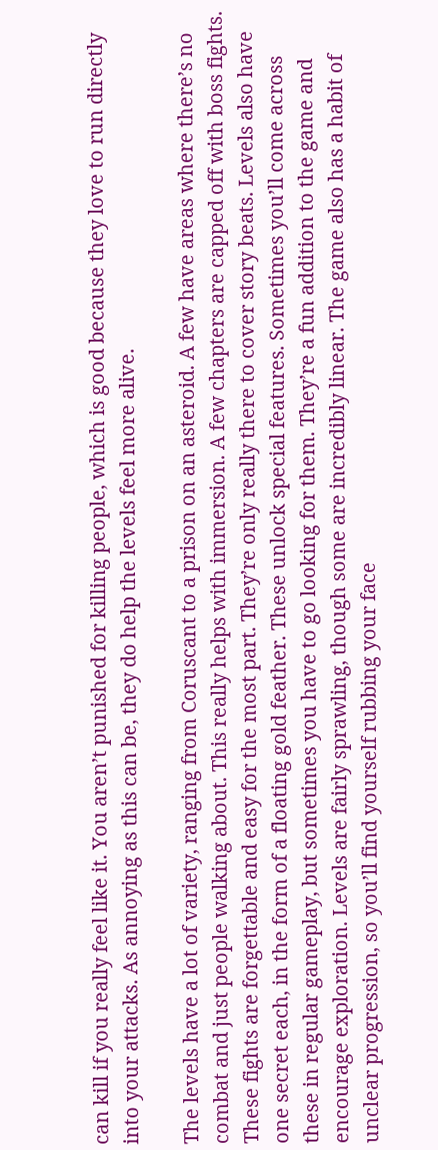can kill if you really feel like it. You aren’t punished for killing people, which is good because they love to run directly into your attacks. As annoying as this can be, they do help the levels feel more alive.

The levels have a lot of variety, ranging from Coruscant to a prison on an asteroid. A few have areas where there’s no combat and just people walking about. This really helps with immersion. A few chapters are capped off with boss fights. These fights are forgettable and easy for the most part. They’re only really there to cover story beats. Levels also have one secret each, in the form of a floating gold feather. These unlock special features. Sometimes you’ll come across these in regular gameplay, but sometimes you have to go looking for them. They’re a fun addition to the game and encourage exploration. Levels are fairly sprawling, though some are incredibly linear. The game also has a habit of unclear progression, so you’ll find yourself rubbing your face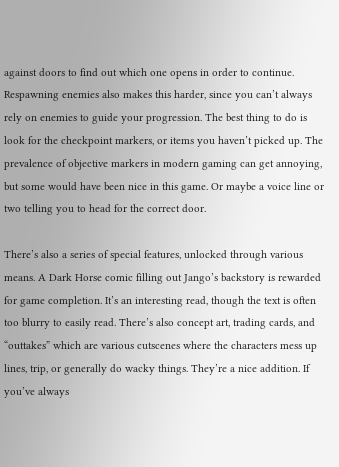against doors to find out which one opens in order to continue. Respawning enemies also makes this harder, since you can’t always rely on enemies to guide your progression. The best thing to do is look for the checkpoint markers, or items you haven’t picked up. The prevalence of objective markers in modern gaming can get annoying, but some would have been nice in this game. Or maybe a voice line or two telling you to head for the correct door.

There’s also a series of special features, unlocked through various means. A Dark Horse comic filling out Jango’s backstory is rewarded for game completion. It’s an interesting read, though the text is often too blurry to easily read. There’s also concept art, trading cards, and “outtakes” which are various cutscenes where the characters mess up lines, trip, or generally do wacky things. They’re a nice addition. If you’ve always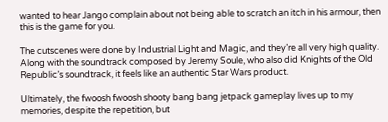wanted to hear Jango complain about not being able to scratch an itch in his armour, then this is the game for you.

The cutscenes were done by Industrial Light and Magic, and they’re all very high quality. Along with the soundtrack composed by Jeremy Soule, who also did Knights of the Old Republic’s soundtrack, it feels like an authentic Star Wars product.

Ultimately, the fwoosh fwoosh shooty bang bang jetpack gameplay lives up to my memories, despite the repetition, but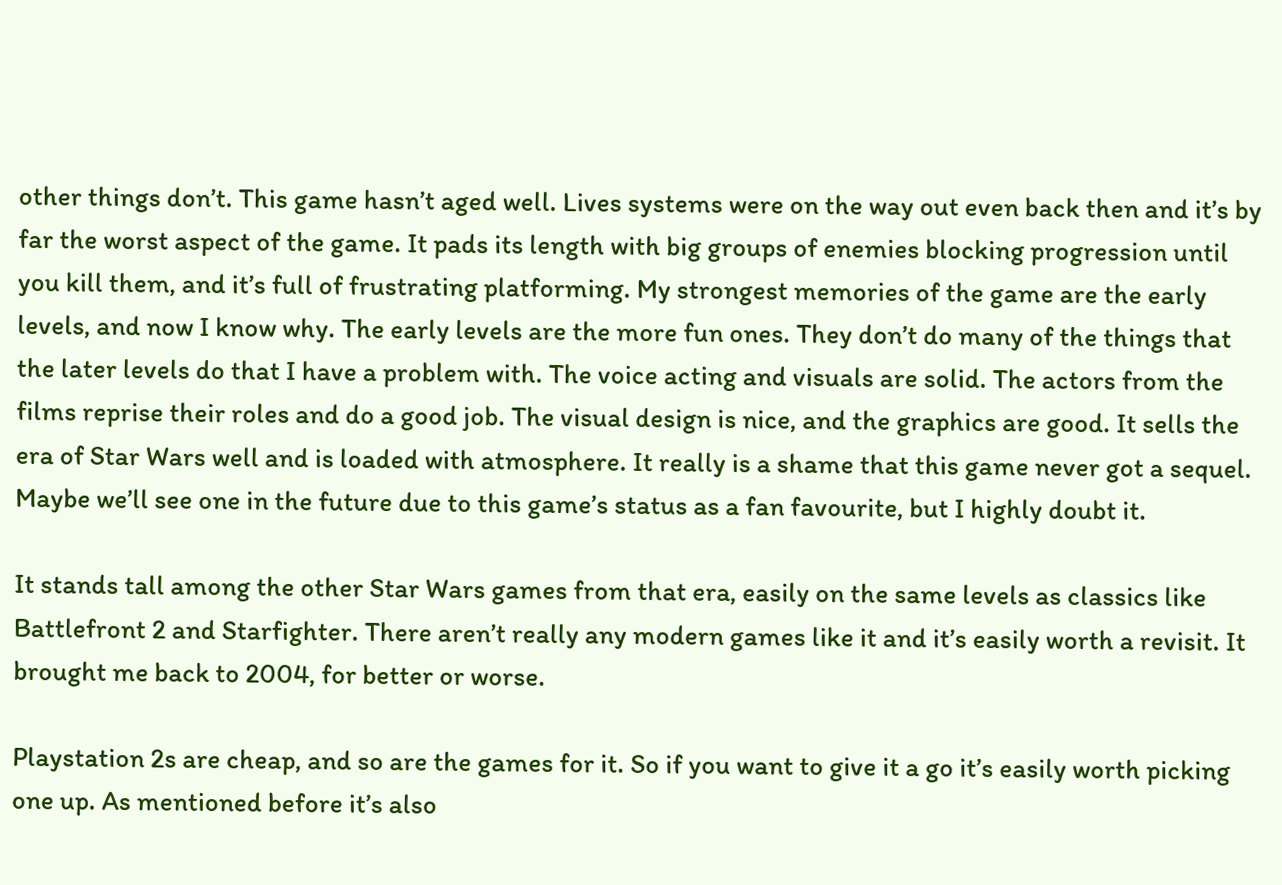other things don’t. This game hasn’t aged well. Lives systems were on the way out even back then and it’s by far the worst aspect of the game. It pads its length with big groups of enemies blocking progression until you kill them, and it’s full of frustrating platforming. My strongest memories of the game are the early levels, and now I know why. The early levels are the more fun ones. They don’t do many of the things that the later levels do that I have a problem with. The voice acting and visuals are solid. The actors from the films reprise their roles and do a good job. The visual design is nice, and the graphics are good. It sells the era of Star Wars well and is loaded with atmosphere. It really is a shame that this game never got a sequel. Maybe we’ll see one in the future due to this game’s status as a fan favourite, but I highly doubt it.

It stands tall among the other Star Wars games from that era, easily on the same levels as classics like Battlefront 2 and Starfighter. There aren’t really any modern games like it and it’s easily worth a revisit. It brought me back to 2004, for better or worse.

Playstation 2s are cheap, and so are the games for it. So if you want to give it a go it’s easily worth picking one up. As mentioned before it’s also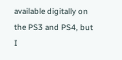available digitally on the PS3 and PS4, but I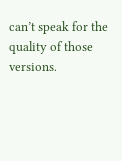can’t speak for the quality of those versions.